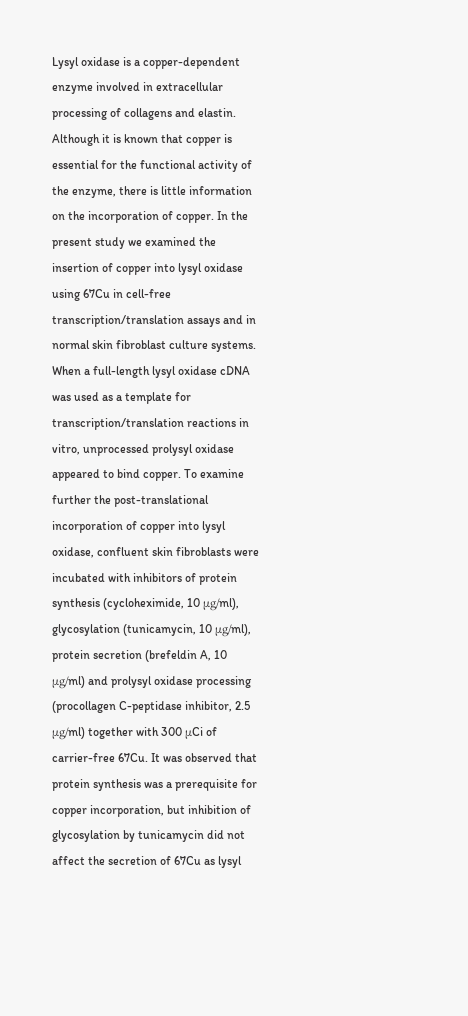Lysyl oxidase is a copper-dependent enzyme involved in extracellular processing of collagens and elastin. Although it is known that copper is essential for the functional activity of the enzyme, there is little information on the incorporation of copper. In the present study we examined the insertion of copper into lysyl oxidase using 67Cu in cell-free transcription/translation assays and in normal skin fibroblast culture systems. When a full-length lysyl oxidase cDNA was used as a template for transcription/translation reactions in vitro, unprocessed prolysyl oxidase appeared to bind copper. To examine further the post-translational incorporation of copper into lysyl oxidase, confluent skin fibroblasts were incubated with inhibitors of protein synthesis (cycloheximide, 10 μg/ml), glycosylation (tunicamycin, 10 μg/ml), protein secretion (brefeldin A, 10 μg/ml) and prolysyl oxidase processing (procollagen C-peptidase inhibitor, 2.5 μg/ml) together with 300 μCi of carrier-free 67Cu. It was observed that protein synthesis was a prerequisite for copper incorporation, but inhibition of glycosylation by tunicamycin did not affect the secretion of 67Cu as lysyl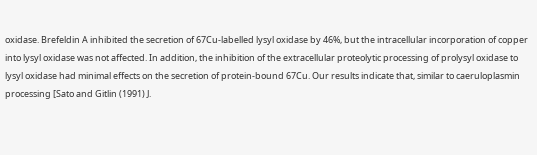oxidase. Brefeldin A inhibited the secretion of 67Cu-labelled lysyl oxidase by 46%, but the intracellular incorporation of copper into lysyl oxidase was not affected. In addition, the inhibition of the extracellular proteolytic processing of prolysyl oxidase to lysyl oxidase had minimal effects on the secretion of protein-bound 67Cu. Our results indicate that, similar to caeruloplasmin processing [Sato and Gitlin (1991) J.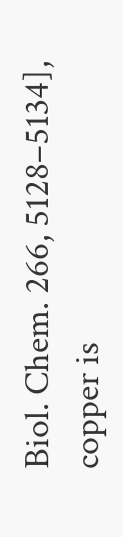Biol. Chem. 266, 5128–5134], copper is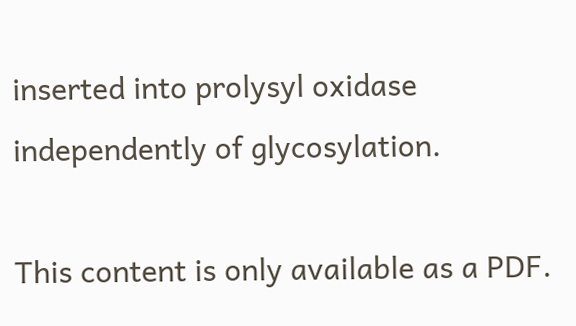inserted into prolysyl oxidase independently of glycosylation.

This content is only available as a PDF.